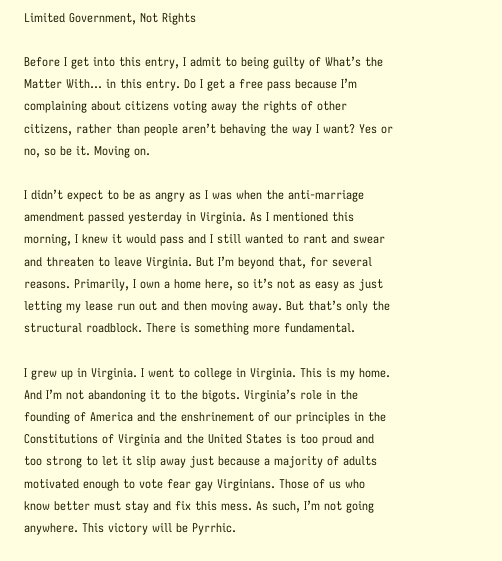Limited Government, Not Rights

Before I get into this entry, I admit to being guilty of What’s the Matter With… in this entry. Do I get a free pass because I’m complaining about citizens voting away the rights of other citizens, rather than people aren’t behaving the way I want? Yes or no, so be it. Moving on.

I didn’t expect to be as angry as I was when the anti-marriage amendment passed yesterday in Virginia. As I mentioned this morning, I knew it would pass and I still wanted to rant and swear and threaten to leave Virginia. But I’m beyond that, for several reasons. Primarily, I own a home here, so it’s not as easy as just letting my lease run out and then moving away. But that’s only the structural roadblock. There is something more fundamental.

I grew up in Virginia. I went to college in Virginia. This is my home. And I’m not abandoning it to the bigots. Virginia’s role in the founding of America and the enshrinement of our principles in the Constitutions of Virginia and the United States is too proud and too strong to let it slip away just because a majority of adults motivated enough to vote fear gay Virginians. Those of us who know better must stay and fix this mess. As such, I’m not going anywhere. This victory will be Pyrrhic.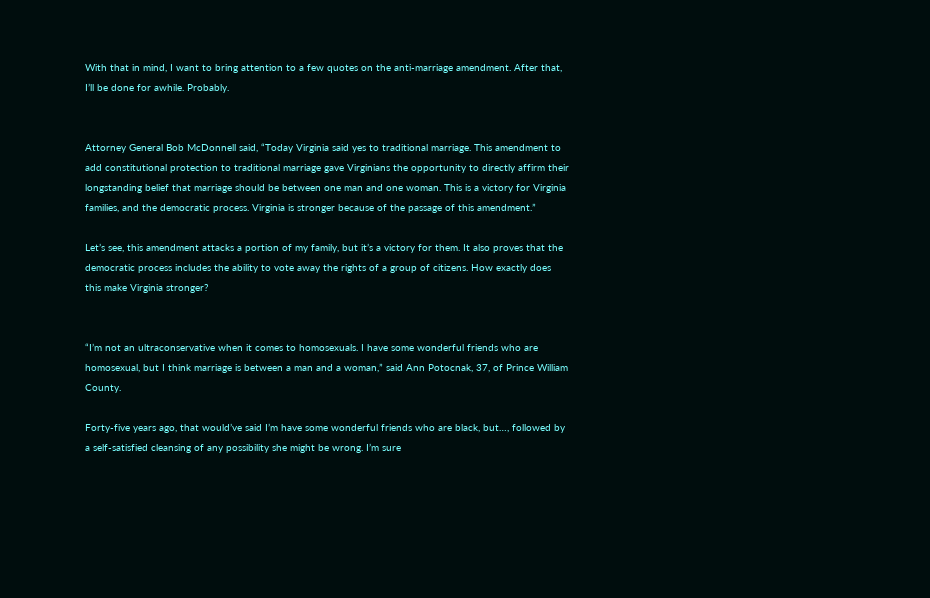With that in mind, I want to bring attention to a few quotes on the anti-marriage amendment. After that, I’ll be done for awhile. Probably.


Attorney General Bob McDonnell said, “Today Virginia said yes to traditional marriage. This amendment to add constitutional protection to traditional marriage gave Virginians the opportunity to directly affirm their longstanding belief that marriage should be between one man and one woman. This is a victory for Virginia families, and the democratic process. Virginia is stronger because of the passage of this amendment.”

Let’s see, this amendment attacks a portion of my family, but it’s a victory for them. It also proves that the democratic process includes the ability to vote away the rights of a group of citizens. How exactly does this make Virginia stronger?


“I’m not an ultraconservative when it comes to homosexuals. I have some wonderful friends who are homosexual, but I think marriage is between a man and a woman,” said Ann Potocnak, 37, of Prince William County.

Forty-five years ago, that would’ve said I’m have some wonderful friends who are black, but…, followed by a self-satisfied cleansing of any possibility she might be wrong. I’m sure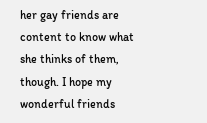her gay friends are content to know what she thinks of them, though. I hope my wonderful friends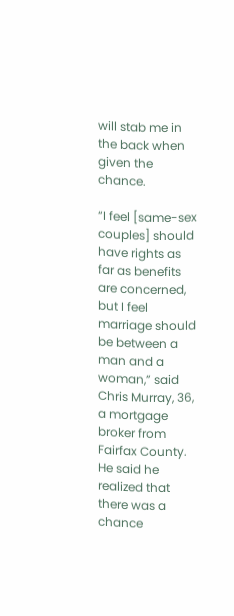will stab me in the back when given the chance.

“I feel [same-sex couples] should have rights as far as benefits are concerned, but I feel marriage should be between a man and a woman,” said Chris Murray, 36, a mortgage broker from Fairfax County. He said he realized that there was a chance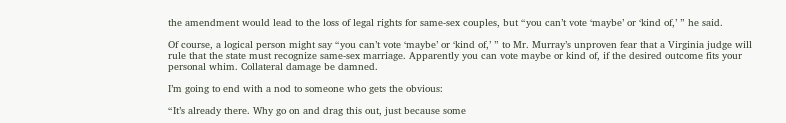the amendment would lead to the loss of legal rights for same-sex couples, but “you can’t vote ‘maybe’ or ‘kind of,’ ” he said.

Of course, a logical person might say “you can’t vote ‘maybe’ or ‘kind of,’ ” to Mr. Murray’s unproven fear that a Virginia judge will rule that the state must recognize same-sex marriage. Apparently you can vote maybe or kind of, if the desired outcome fits your personal whim. Collateral damage be damned.

I’m going to end with a nod to someone who gets the obvious:

“It’s already there. Why go on and drag this out, just because some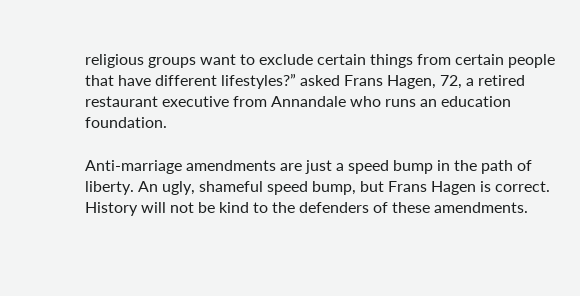religious groups want to exclude certain things from certain people that have different lifestyles?” asked Frans Hagen, 72, a retired restaurant executive from Annandale who runs an education foundation.

Anti-marriage amendments are just a speed bump in the path of liberty. An ugly, shameful speed bump, but Frans Hagen is correct. History will not be kind to the defenders of these amendments.